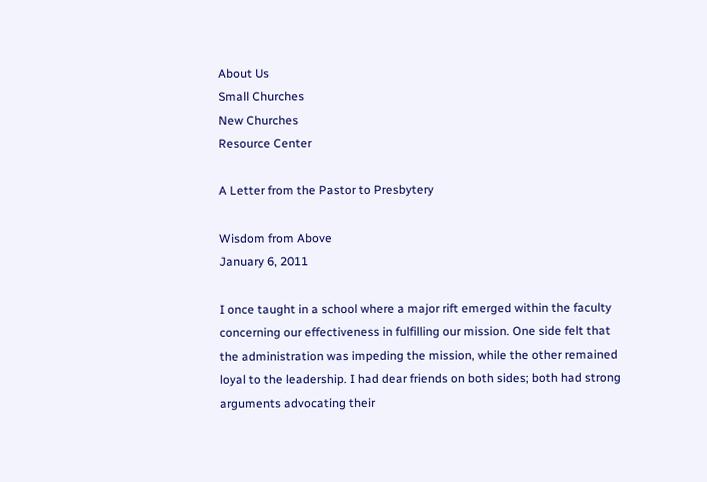About Us
Small Churches
New Churches
Resource Center

A Letter from the Pastor to Presbytery

Wisdom from Above
January 6, 2011

I once taught in a school where a major rift emerged within the faculty concerning our effectiveness in fulfilling our mission. One side felt that the administration was impeding the mission, while the other remained loyal to the leadership. I had dear friends on both sides; both had strong arguments advocating their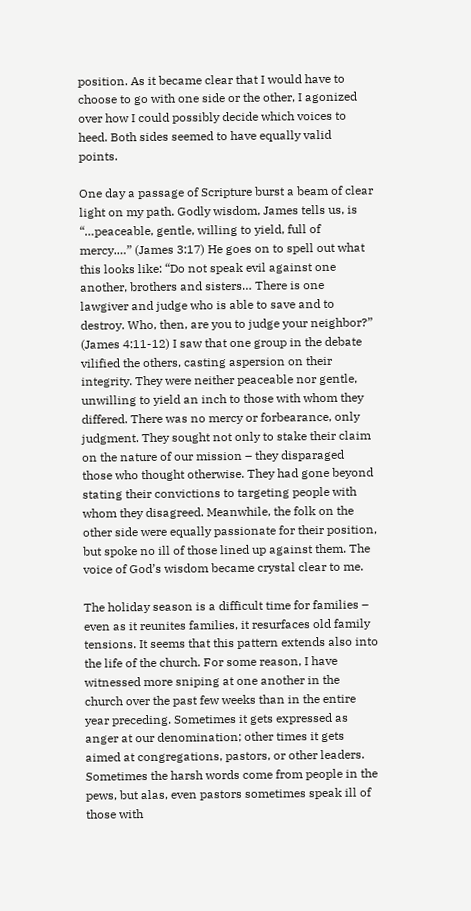position. As it became clear that I would have to choose to go with one side or the other, I agonized over how I could possibly decide which voices to heed. Both sides seemed to have equally valid points.

One day a passage of Scripture burst a beam of clear light on my path. Godly wisdom, James tells us, is “…peaceable, gentle, willing to yield, full of mercy.…” (James 3:17) He goes on to spell out what this looks like: “Do not speak evil against one another, brothers and sisters… There is one lawgiver and judge who is able to save and to destroy. Who, then, are you to judge your neighbor?” (James 4:11-12) I saw that one group in the debate vilified the others, casting aspersion on their integrity. They were neither peaceable nor gentle, unwilling to yield an inch to those with whom they differed. There was no mercy or forbearance, only judgment. They sought not only to stake their claim on the nature of our mission – they disparaged those who thought otherwise. They had gone beyond stating their convictions to targeting people with whom they disagreed. Meanwhile, the folk on the other side were equally passionate for their position, but spoke no ill of those lined up against them. The voice of God’s wisdom became crystal clear to me.

The holiday season is a difficult time for families – even as it reunites families, it resurfaces old family tensions. It seems that this pattern extends also into the life of the church. For some reason, I have witnessed more sniping at one another in the church over the past few weeks than in the entire year preceding. Sometimes it gets expressed as anger at our denomination; other times it gets aimed at congregations, pastors, or other leaders. Sometimes the harsh words come from people in the pews, but alas, even pastors sometimes speak ill of those with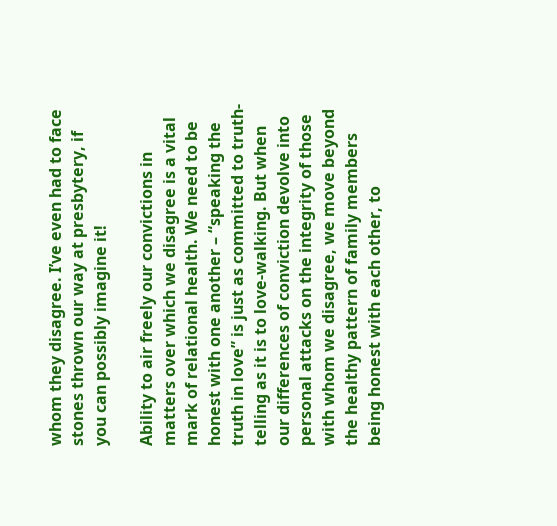whom they disagree. I’ve even had to face stones thrown our way at presbytery, if you can possibly imagine it!

Ability to air freely our convictions in matters over which we disagree is a vital mark of relational health. We need to be honest with one another – “speaking the truth in love” is just as committed to truth-telling as it is to love-walking. But when our differences of conviction devolve into personal attacks on the integrity of those with whom we disagree, we move beyond the healthy pattern of family members being honest with each other, to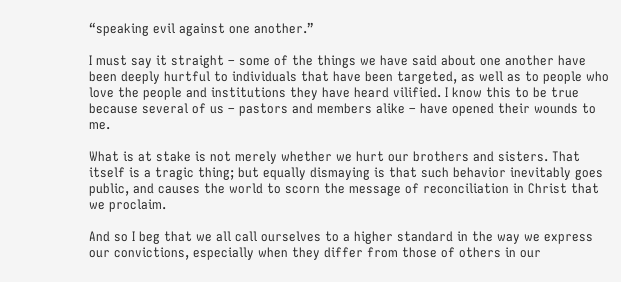“speaking evil against one another.”

I must say it straight – some of the things we have said about one another have been deeply hurtful to individuals that have been targeted, as well as to people who love the people and institutions they have heard vilified. I know this to be true because several of us – pastors and members alike – have opened their wounds to me.

What is at stake is not merely whether we hurt our brothers and sisters. That itself is a tragic thing; but equally dismaying is that such behavior inevitably goes public, and causes the world to scorn the message of reconciliation in Christ that we proclaim.

And so I beg that we all call ourselves to a higher standard in the way we express our convictions, especially when they differ from those of others in our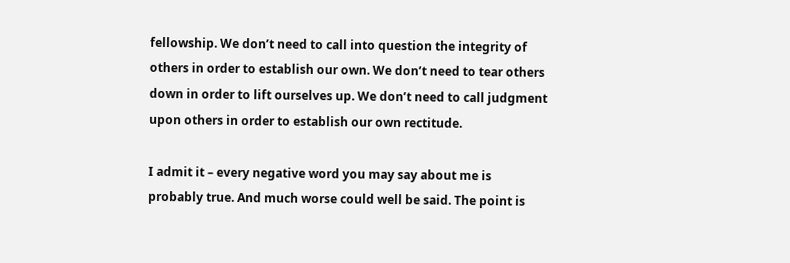fellowship. We don’t need to call into question the integrity of others in order to establish our own. We don’t need to tear others down in order to lift ourselves up. We don’t need to call judgment upon others in order to establish our own rectitude.

I admit it – every negative word you may say about me is probably true. And much worse could well be said. The point is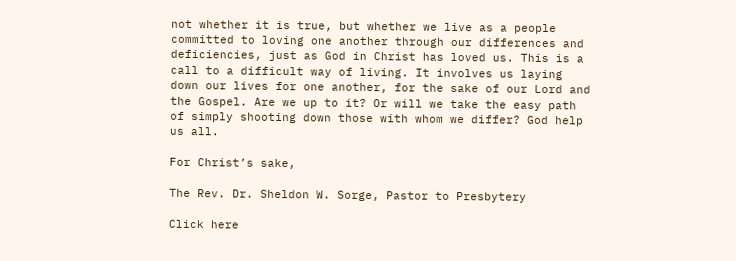not whether it is true, but whether we live as a people committed to loving one another through our differences and deficiencies, just as God in Christ has loved us. This is a call to a difficult way of living. It involves us laying down our lives for one another, for the sake of our Lord and the Gospel. Are we up to it? Or will we take the easy path of simply shooting down those with whom we differ? God help us all.

For Christ’s sake,

The Rev. Dr. Sheldon W. Sorge, Pastor to Presbytery

Click here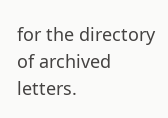for the directory of archived letters.